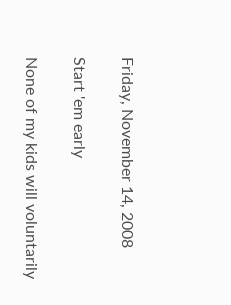Friday, November 14, 2008

Start 'em early

None of my kids will voluntarily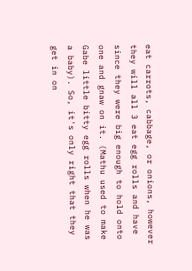eat carrots, cabbage, or onions, however they will all 3 eat egg rolls and have since they were big enough to hold onto one and gnaw on it. (Mathu used to make Gabe little bitty egg rolls when he was a baby). So, it's only right that they get in on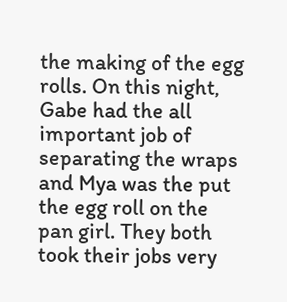the making of the egg rolls. On this night, Gabe had the all important job of separating the wraps and Mya was the put the egg roll on the pan girl. They both took their jobs very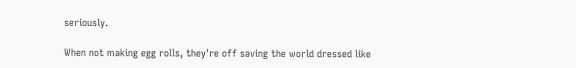seriously.

When not making egg rolls, they're off saving the world dressed like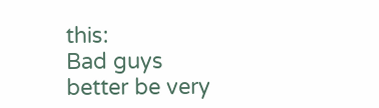this:
Bad guys better be very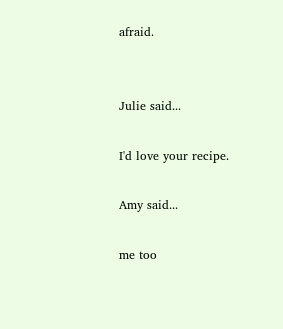afraid.


Julie said...

I'd love your recipe.

Amy said...

me too